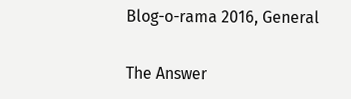Blog-o-rama 2016, General

The Answer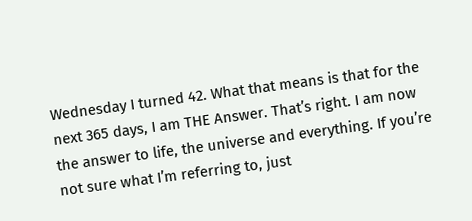Wednesday I turned 42. What that means is that for the next 365 days, I am THE Answer. That’s right. I am now the answer to life, the universe and everything. If you’re not sure what I’m referring to, just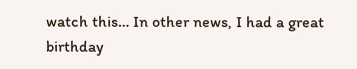watch this… In other news, I had a great birthday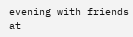evening with friends at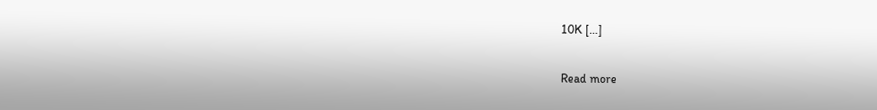10K […]

Read more